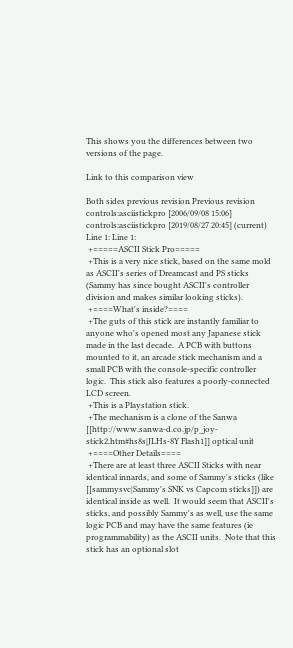This shows you the differences between two versions of the page.

Link to this comparison view

Both sides previous revision Previous revision
controls:asciistickpro [2006/09/08 15:06]
controls:asciistickpro [2019/08/27 20:45] (current)
Line 1: Line 1:
 +=====ASCII Stick Pro=====
 +This is a very nice stick, based on the same mold as ASCII's series of Dreamcast and PS sticks (Sammy has since bought ASCII's controller division and makes similar looking sticks).
 +====What's inside?====
 +The guts of this stick are instantly familiar to anyone who's opened most any Japanese stick made in the last decade.  A PCB with buttons mounted to it, an arcade stick mechanism and a small PCB with the console-specific controller logic.  This stick also features a poorly-connected LCD screen.
 +This is a Playstation stick.
 +The mechanism is a clone of the Sanwa [[http://www.sanwa-d.co.jp/p_joy-stick2.htm#hs8s|JLHs-8Y Flash1]] optical unit
 +====Other Details====
 +There are at least three ASCII Sticks with near identical innards, and some of Sammy's sticks (like [[sammysvc|Sammy's SNK vs Capcom sticks]]) are identical inside as well.  It would seem that ASCII's sticks, and possibly Sammy's as well, use the same logic PCB and may have the same features (ie programmability) as the ASCII units.  Note that this stick has an optional slot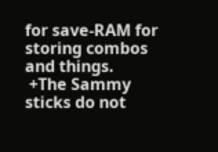for save-RAM for storing combos and things.
 +The Sammy sticks do not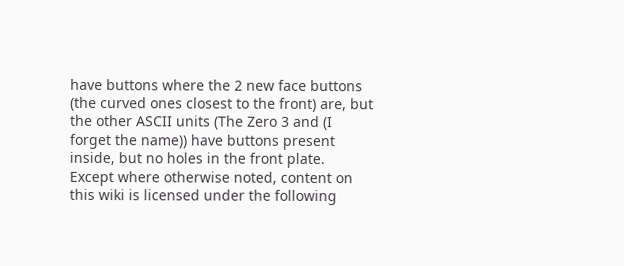have buttons where the 2 new face buttons (the curved ones closest to the front) are, but the other ASCII units (The Zero 3 and (I forget the name)) have buttons present inside, but no holes in the front plate.
Except where otherwise noted, content on this wiki is licensed under the following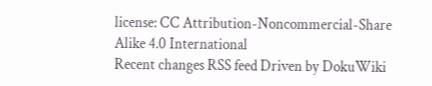license: CC Attribution-Noncommercial-Share Alike 4.0 International
Recent changes RSS feed Driven by DokuWiki